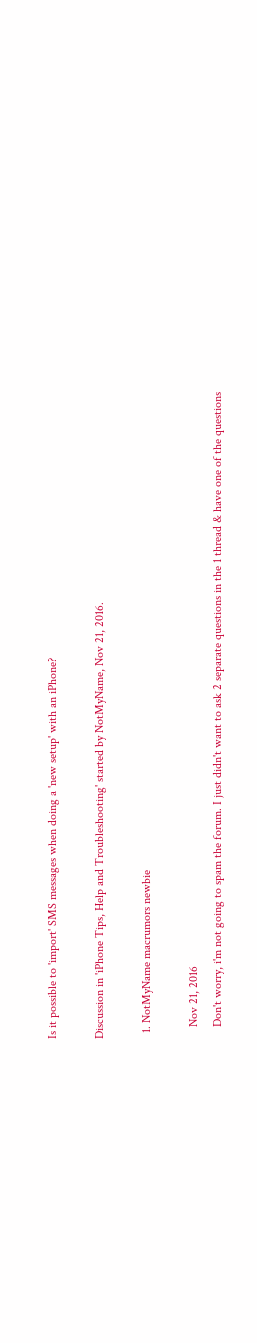Is it possible to 'import' SMS messages when doing a 'new setup' with an iPhone?

Discussion in 'iPhone Tips, Help and Troubleshooting' started by NotMyName, Nov 21, 2016.

  1. NotMyName macrumors newbie

    Nov 21, 2016
    Don't worry, i'm not going to spam the forum. I just didn't want to ask 2 separate questions in the 1 thread & have one of the questions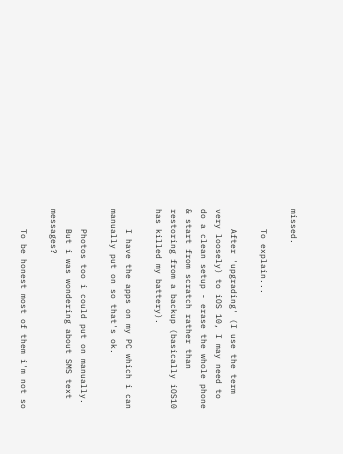missed.

    To explain...

    After 'upgrading' (I use the term very loosely) to iOS 10, I may need to do a clean setup - erase the whole phone & start from scratch rather than restoring from a backup (basically iOS10 has killed my battery).

    I have the apps on my PC which i can manually put on so that's ok.

    Photos too i could put on manually.
    But i was wondering about SMS text messages?

    To be honest most of them i'm not so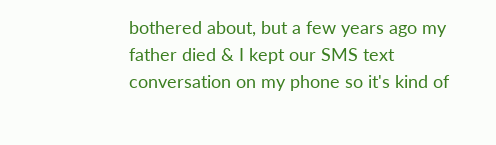bothered about, but a few years ago my father died & I kept our SMS text conversation on my phone so it's kind of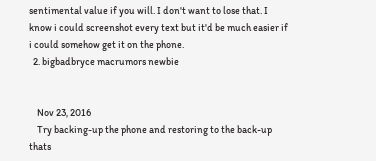sentimental value if you will. I don't want to lose that. I know i could screenshot every text but it'd be much easier if i could somehow get it on the phone.
  2. bigbadbryce macrumors newbie


    Nov 23, 2016
    Try backing-up the phone and restoring to the back-up thats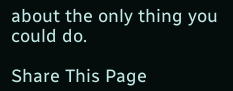about the only thing you could do.

Share This Page